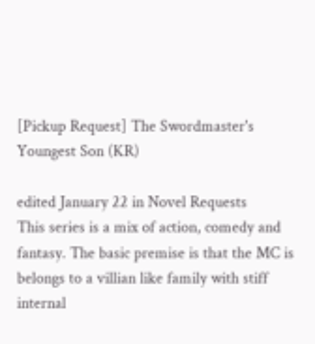[Pickup Request] The Swordmaster's Youngest Son (KR)

edited January 22 in Novel Requests
This series is a mix of action, comedy and fantasy. The basic premise is that the MC is belongs to a villian like family with stiff internal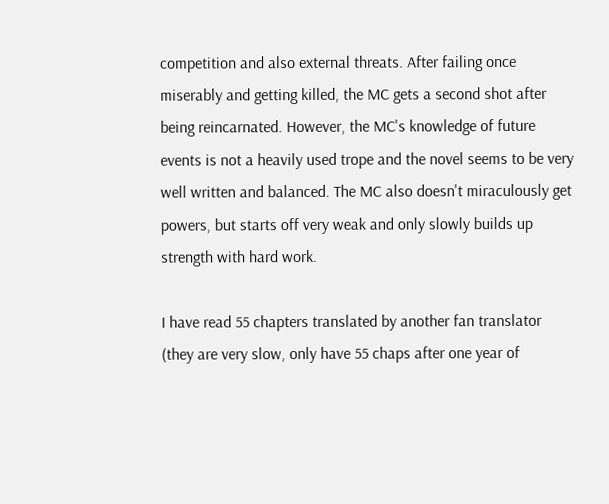competition and also external threats. After failing once miserably and getting killed, the MC gets a second shot after being reincarnated. However, the MC's knowledge of future events is not a heavily used trope and the novel seems to be very well written and balanced. The MC also doesn't miraculously get powers, but starts off very weak and only slowly builds up strength with hard work.

I have read 55 chapters translated by another fan translator (they are very slow, only have 55 chaps after one year of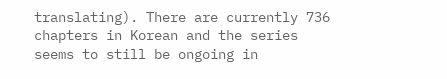translating). There are currently 736 chapters in Korean and the series seems to still be ongoing in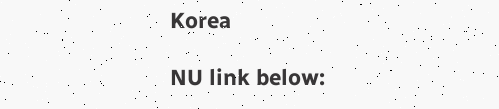Korea

NU link below: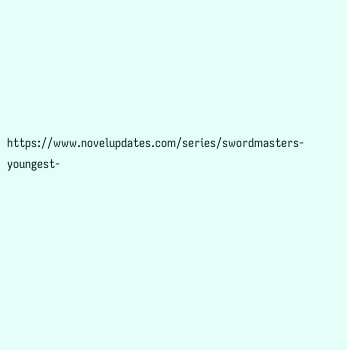https://www.novelupdates.com/series/swordmasters-youngest-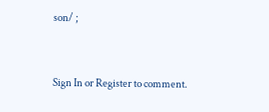son/ ;


Sign In or Register to comment.